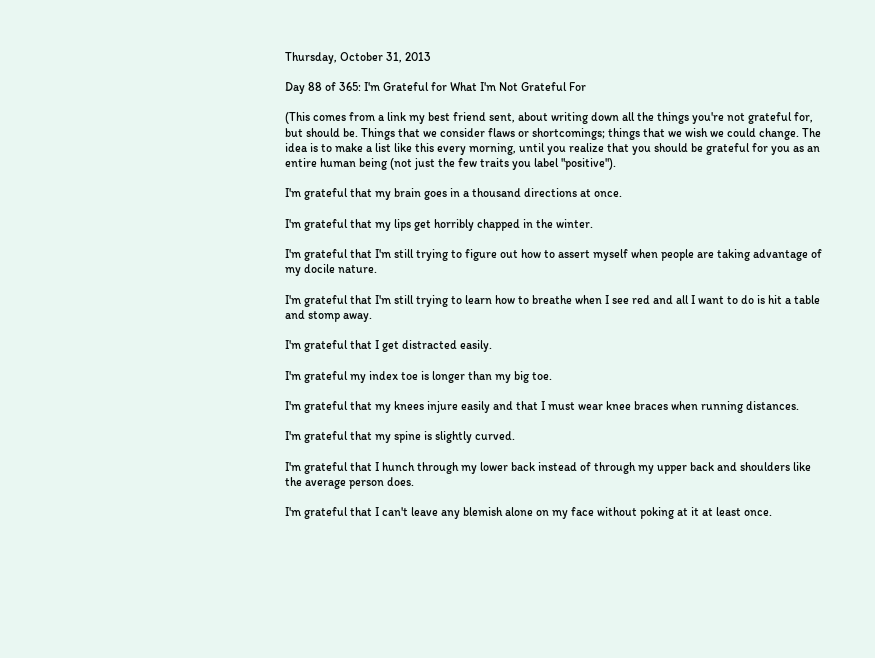Thursday, October 31, 2013

Day 88 of 365: I'm Grateful for What I'm Not Grateful For

(This comes from a link my best friend sent, about writing down all the things you're not grateful for, but should be. Things that we consider flaws or shortcomings; things that we wish we could change. The idea is to make a list like this every morning, until you realize that you should be grateful for you as an entire human being (not just the few traits you label "positive").

I'm grateful that my brain goes in a thousand directions at once.

I'm grateful that my lips get horribly chapped in the winter.

I'm grateful that I'm still trying to figure out how to assert myself when people are taking advantage of my docile nature.

I'm grateful that I'm still trying to learn how to breathe when I see red and all I want to do is hit a table and stomp away.

I'm grateful that I get distracted easily.

I'm grateful my index toe is longer than my big toe.

I'm grateful that my knees injure easily and that I must wear knee braces when running distances.

I'm grateful that my spine is slightly curved.

I'm grateful that I hunch through my lower back instead of through my upper back and shoulders like the average person does.

I'm grateful that I can't leave any blemish alone on my face without poking at it at least once.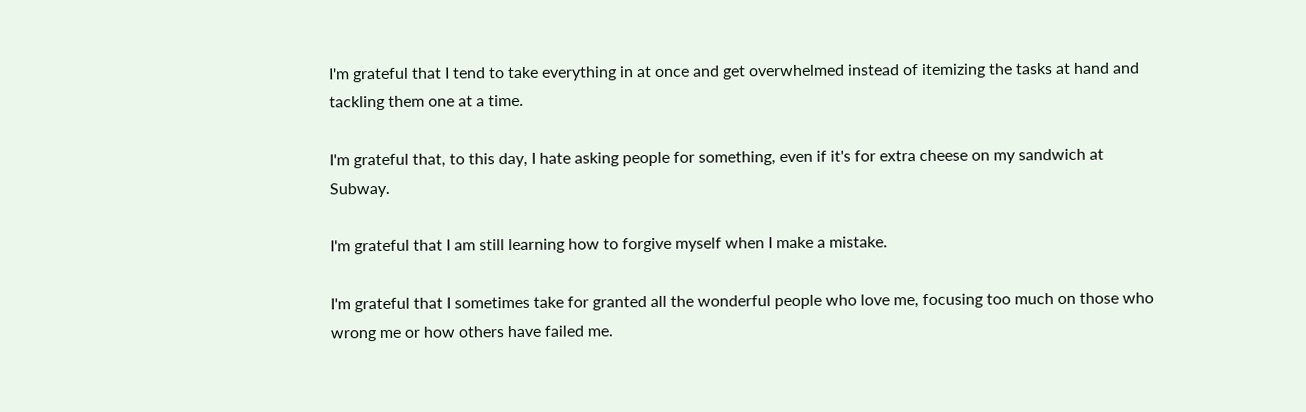I'm grateful that I tend to take everything in at once and get overwhelmed instead of itemizing the tasks at hand and tackling them one at a time.

I'm grateful that, to this day, I hate asking people for something, even if it's for extra cheese on my sandwich at Subway.

I'm grateful that I am still learning how to forgive myself when I make a mistake.

I'm grateful that I sometimes take for granted all the wonderful people who love me, focusing too much on those who wrong me or how others have failed me.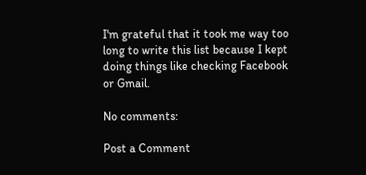I'm grateful that it took me way too long to write this list because I kept doing things like checking Facebook or Gmail.

No comments:

Post a Comment